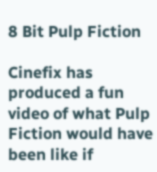8 Bit Pulp Fiction

Cinefix has produced a fun video of what Pulp Fiction would have been like if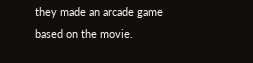they made an arcade game based on the movie.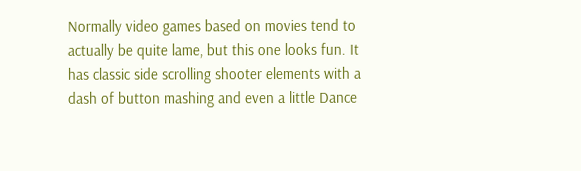Normally video games based on movies tend to actually be quite lame, but this one looks fun. It has classic side scrolling shooter elements with a dash of button mashing and even a little Dance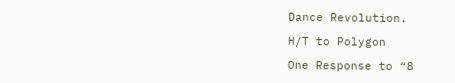Dance Revolution.

H/T to Polygon

One Response to “8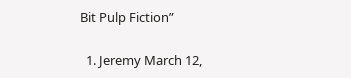Bit Pulp Fiction”

  1. Jeremy March 12,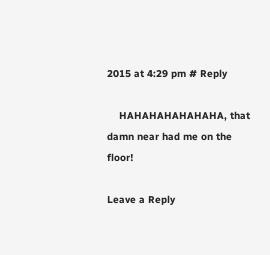2015 at 4:29 pm # Reply

    HAHAHAHAHAHAHA, that damn near had me on the floor!

Leave a Reply